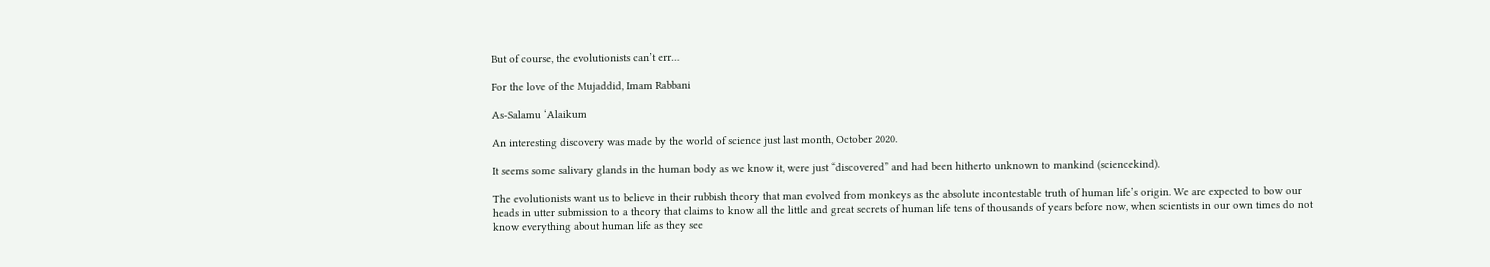But of course, the evolutionists can’t err…

For the love of the Mujaddid, Imam Rabbani

As-Salamu ‘Alaikum

An interesting discovery was made by the world of science just last month, October 2020.

It seems some salivary glands in the human body as we know it, were just “discovered” and had been hitherto unknown to mankind (sciencekind).

The evolutionists want us to believe in their rubbish theory that man evolved from monkeys as the absolute incontestable truth of human life’s origin. We are expected to bow our heads in utter submission to a theory that claims to know all the little and great secrets of human life tens of thousands of years before now, when scientists in our own times do not know everything about human life as they see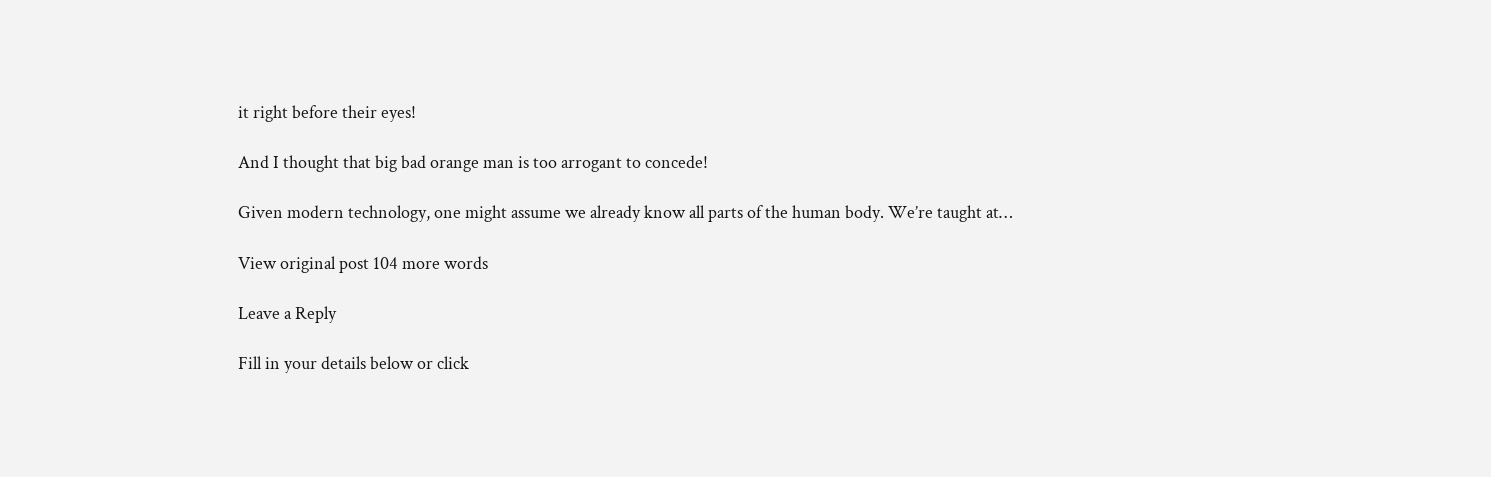it right before their eyes!

And I thought that big bad orange man is too arrogant to concede!

Given modern technology, one might assume we already know all parts of the human body. We’re taught at…

View original post 104 more words

Leave a Reply

Fill in your details below or click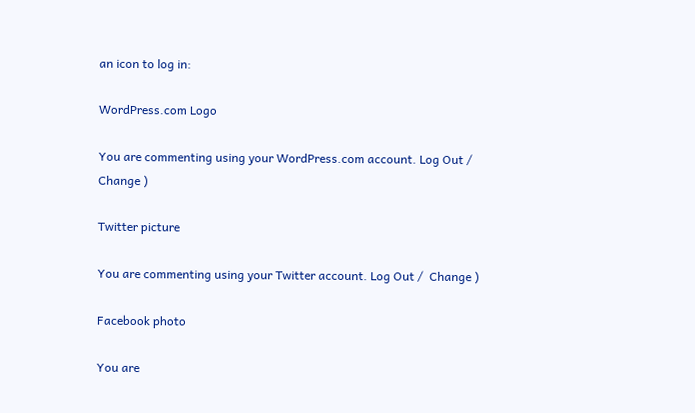an icon to log in:

WordPress.com Logo

You are commenting using your WordPress.com account. Log Out /  Change )

Twitter picture

You are commenting using your Twitter account. Log Out /  Change )

Facebook photo

You are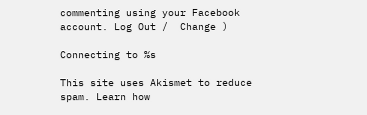commenting using your Facebook account. Log Out /  Change )

Connecting to %s

This site uses Akismet to reduce spam. Learn how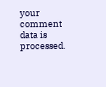your comment data is processed.